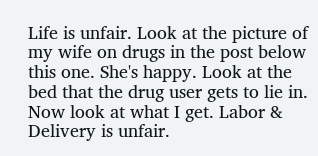Life is unfair. Look at the picture of my wife on drugs in the post below this one. She's happy. Look at the bed that the drug user gets to lie in. Now look at what I get. Labor & Delivery is unfair.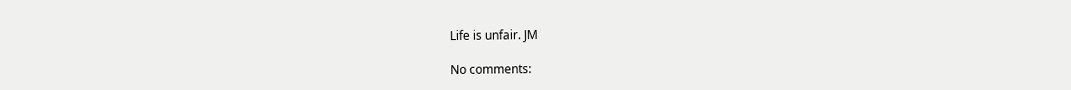Life is unfair. JM

No comments: